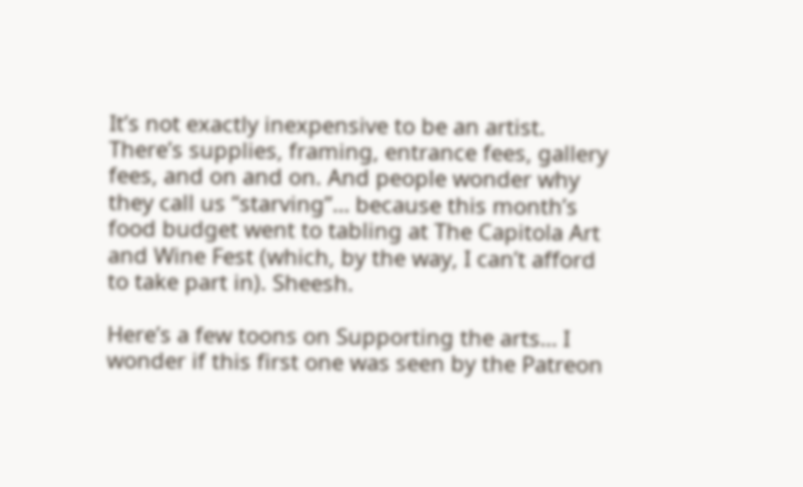It’s not exactly inexpensive to be an artist. There’s supplies, framing, entrance fees, gallery fees, and on and on. And people wonder why they call us “starving”… because this month’s food budget went to tabling at The Capitola Art and Wine Fest (which, by the way, I can’t afford to take part in). Sheesh.

Here’s a few toons on Supporting the arts… I wonder if this first one was seen by the Patreon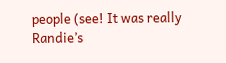people (see! It was really Randie’s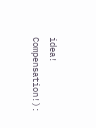idea! Compensation!):